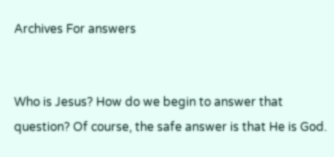Archives For answers


Who is Jesus? How do we begin to answer that question? Of course, the safe answer is that He is God.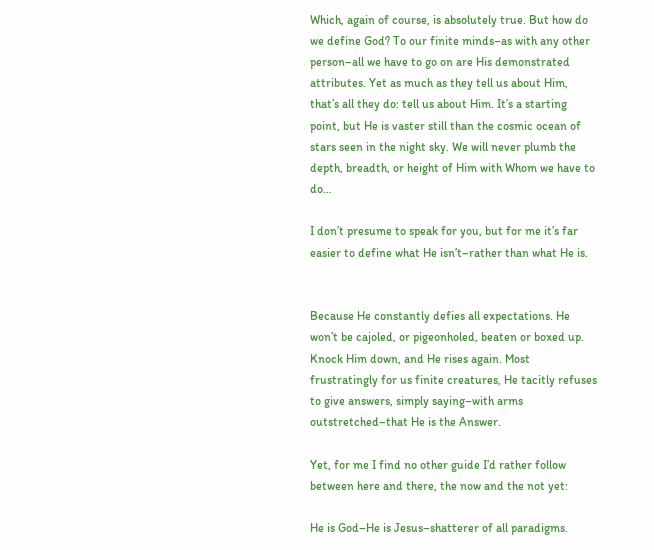Which, again of course, is absolutely true. But how do we define God? To our finite minds–as with any other person–all we have to go on are His demonstrated attributes. Yet as much as they tell us about Him, that’s all they do: tell us about Him. It’s a starting point, but He is vaster still than the cosmic ocean of stars seen in the night sky. We will never plumb the depth, breadth, or height of Him with Whom we have to do…

I don’t presume to speak for you, but for me it’s far easier to define what He isn’t–rather than what He is.


Because He constantly defies all expectations. He won’t be cajoled, or pigeonholed, beaten or boxed up. Knock Him down, and He rises again. Most frustratingly for us finite creatures, He tacitly refuses to give answers, simply saying–with arms outstretched–that He is the Answer.

Yet, for me I find no other guide I’d rather follow between here and there, the now and the not yet:

He is God–He is Jesus–shatterer of all paradigms.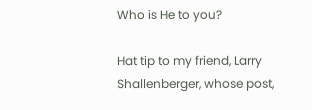Who is He to you?

Hat tip to my friend, Larry Shallenberger, whose post,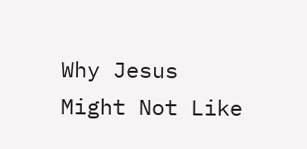Why Jesus Might Not Like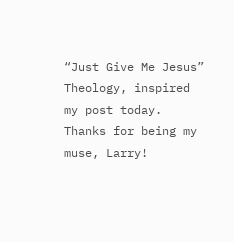“Just Give Me Jesus” Theology, inspired my post today. Thanks for being my muse, Larry!